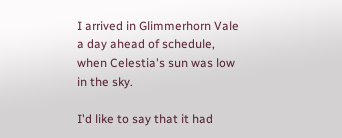I arrived in Glimmerhorn Vale a day ahead of schedule, when Celestia's sun was low in the sky.

I'd like to say that it had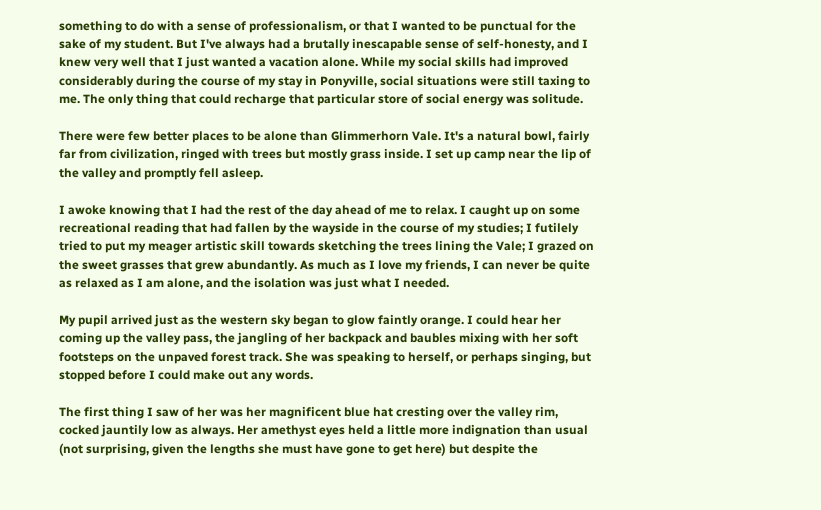something to do with a sense of professionalism, or that I wanted to be punctual for the sake of my student. But I've always had a brutally inescapable sense of self-honesty, and I knew very well that I just wanted a vacation alone. While my social skills had improved considerably during the course of my stay in Ponyville, social situations were still taxing to me. The only thing that could recharge that particular store of social energy was solitude.

There were few better places to be alone than Glimmerhorn Vale. It's a natural bowl, fairly far from civilization, ringed with trees but mostly grass inside. I set up camp near the lip of the valley and promptly fell asleep.

I awoke knowing that I had the rest of the day ahead of me to relax. I caught up on some recreational reading that had fallen by the wayside in the course of my studies; I futilely tried to put my meager artistic skill towards sketching the trees lining the Vale; I grazed on the sweet grasses that grew abundantly. As much as I love my friends, I can never be quite as relaxed as I am alone, and the isolation was just what I needed.

My pupil arrived just as the western sky began to glow faintly orange. I could hear her coming up the valley pass, the jangling of her backpack and baubles mixing with her soft footsteps on the unpaved forest track. She was speaking to herself, or perhaps singing, but stopped before I could make out any words.

The first thing I saw of her was her magnificent blue hat cresting over the valley rim, cocked jauntily low as always. Her amethyst eyes held a little more indignation than usual (not surprising, given the lengths she must have gone to get here) but despite the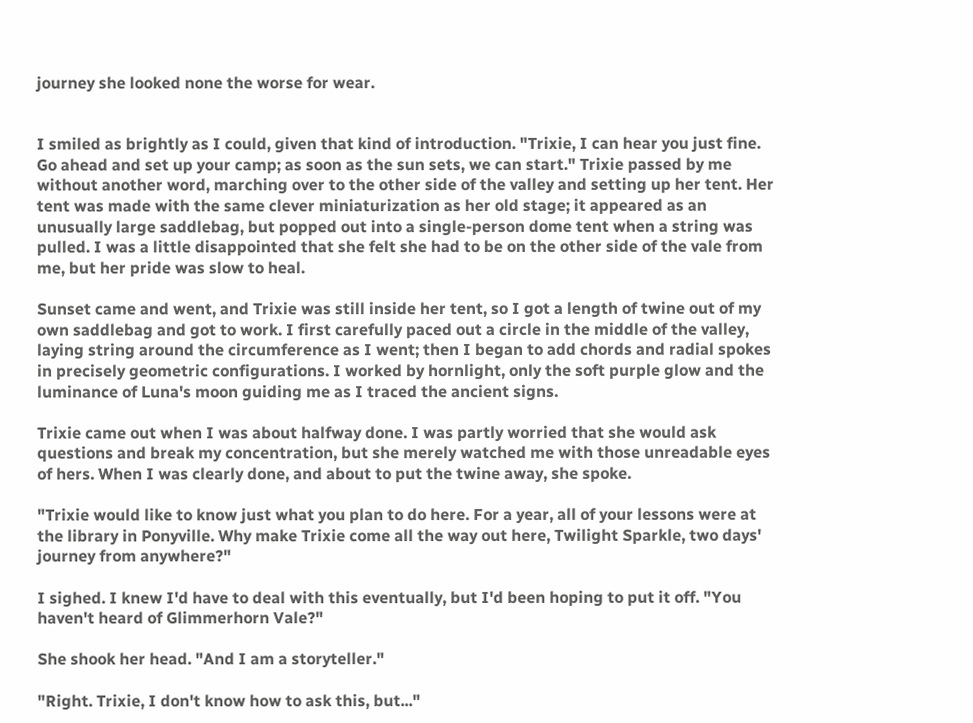journey she looked none the worse for wear.


I smiled as brightly as I could, given that kind of introduction. "Trixie, I can hear you just fine. Go ahead and set up your camp; as soon as the sun sets, we can start." Trixie passed by me without another word, marching over to the other side of the valley and setting up her tent. Her tent was made with the same clever miniaturization as her old stage; it appeared as an unusually large saddlebag, but popped out into a single-person dome tent when a string was pulled. I was a little disappointed that she felt she had to be on the other side of the vale from me, but her pride was slow to heal.

Sunset came and went, and Trixie was still inside her tent, so I got a length of twine out of my own saddlebag and got to work. I first carefully paced out a circle in the middle of the valley, laying string around the circumference as I went; then I began to add chords and radial spokes in precisely geometric configurations. I worked by hornlight, only the soft purple glow and the luminance of Luna's moon guiding me as I traced the ancient signs.

Trixie came out when I was about halfway done. I was partly worried that she would ask questions and break my concentration, but she merely watched me with those unreadable eyes of hers. When I was clearly done, and about to put the twine away, she spoke.

"Trixie would like to know just what you plan to do here. For a year, all of your lessons were at the library in Ponyville. Why make Trixie come all the way out here, Twilight Sparkle, two days' journey from anywhere?"

I sighed. I knew I'd have to deal with this eventually, but I'd been hoping to put it off. "You haven't heard of Glimmerhorn Vale?"

She shook her head. "And I am a storyteller."

"Right. Trixie, I don't know how to ask this, but..."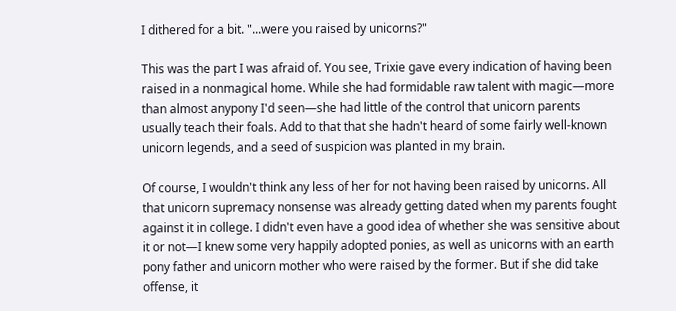I dithered for a bit. "...were you raised by unicorns?"

This was the part I was afraid of. You see, Trixie gave every indication of having been raised in a nonmagical home. While she had formidable raw talent with magic—more than almost anypony I'd seen—she had little of the control that unicorn parents usually teach their foals. Add to that that she hadn't heard of some fairly well-known unicorn legends, and a seed of suspicion was planted in my brain.

Of course, I wouldn't think any less of her for not having been raised by unicorns. All that unicorn supremacy nonsense was already getting dated when my parents fought against it in college. I didn't even have a good idea of whether she was sensitive about it or not—I knew some very happily adopted ponies, as well as unicorns with an earth pony father and unicorn mother who were raised by the former. But if she did take offense, it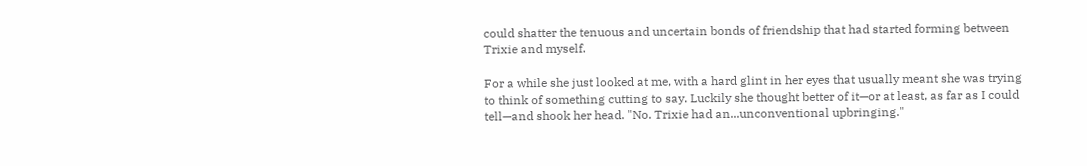could shatter the tenuous and uncertain bonds of friendship that had started forming between Trixie and myself.

For a while she just looked at me, with a hard glint in her eyes that usually meant she was trying to think of something cutting to say. Luckily she thought better of it—or at least, as far as I could tell—and shook her head. "No. Trixie had an...unconventional upbringing."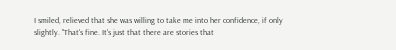I smiled, relieved that she was willing to take me into her confidence, if only slightly. "That's fine. It's just that there are stories that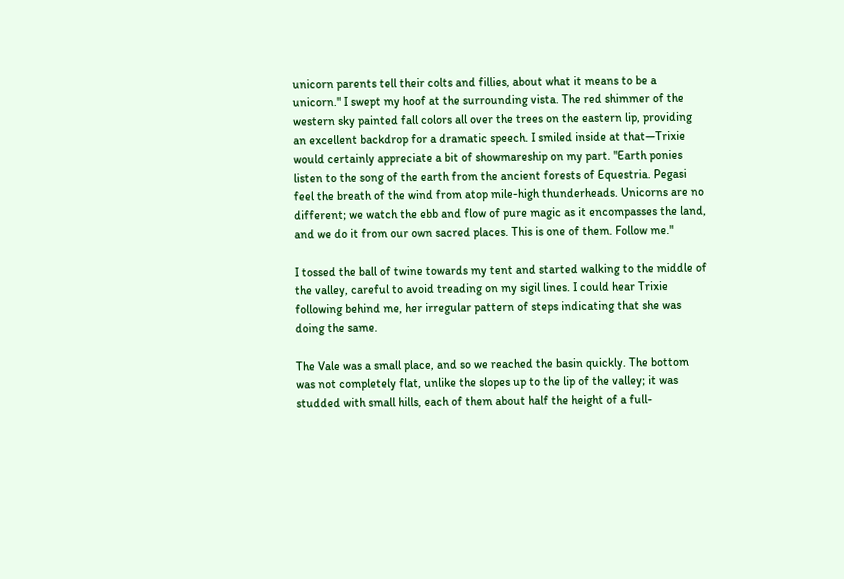unicorn parents tell their colts and fillies, about what it means to be a unicorn." I swept my hoof at the surrounding vista. The red shimmer of the western sky painted fall colors all over the trees on the eastern lip, providing an excellent backdrop for a dramatic speech. I smiled inside at that—Trixie would certainly appreciate a bit of showmareship on my part. "Earth ponies listen to the song of the earth from the ancient forests of Equestria. Pegasi feel the breath of the wind from atop mile-high thunderheads. Unicorns are no different; we watch the ebb and flow of pure magic as it encompasses the land, and we do it from our own sacred places. This is one of them. Follow me."

I tossed the ball of twine towards my tent and started walking to the middle of the valley, careful to avoid treading on my sigil lines. I could hear Trixie following behind me, her irregular pattern of steps indicating that she was doing the same.

The Vale was a small place, and so we reached the basin quickly. The bottom was not completely flat, unlike the slopes up to the lip of the valley; it was studded with small hills, each of them about half the height of a full-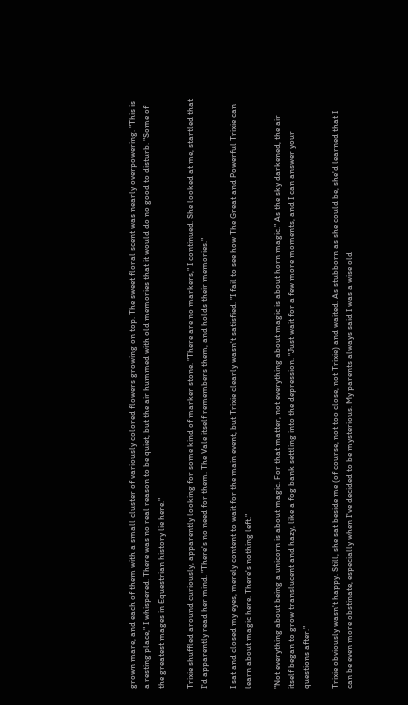grown mare, and each of them with a small cluster of variously colored flowers growing on top. The sweet floral scent was nearly overpowering. "This is a resting place," I whispered. There was no real reason to be quiet, but the air hummed with old memories that it would do no good to disturb. "Some of the greatest mages in Equestrian history lie here."

Trixie shuffled around curiously, apparently looking for some kind of marker stone. "There are no markers," I continued. She looked at me, startled that I'd apparently read her mind. "There's no need for them. The Vale itself remembers them, and holds their memories."

I sat and closed my eyes, merely content to wait for the main event, but Trixie clearly wasn't satisfied. "I fail to see how The Great and Powerful Trixie can learn about magic here. There's nothing left."

"Not everything about being a unicorn is about magic. For that matter, not everything about magic is about horn magic." As the sky darkened, the air itself began to grow translucent and hazy, like a fog bank settling into the depression. "Just wait for a few more moments, and I can answer your questions after."

Trixie obviously wasn't happy. Still, she sat beside me (of course, not too close, not Trixie) and waited. As stubborn as she could be, she'd learned that I can be even more obstinate, especially when I've decided to be mysterious. My parents always said I was a wise old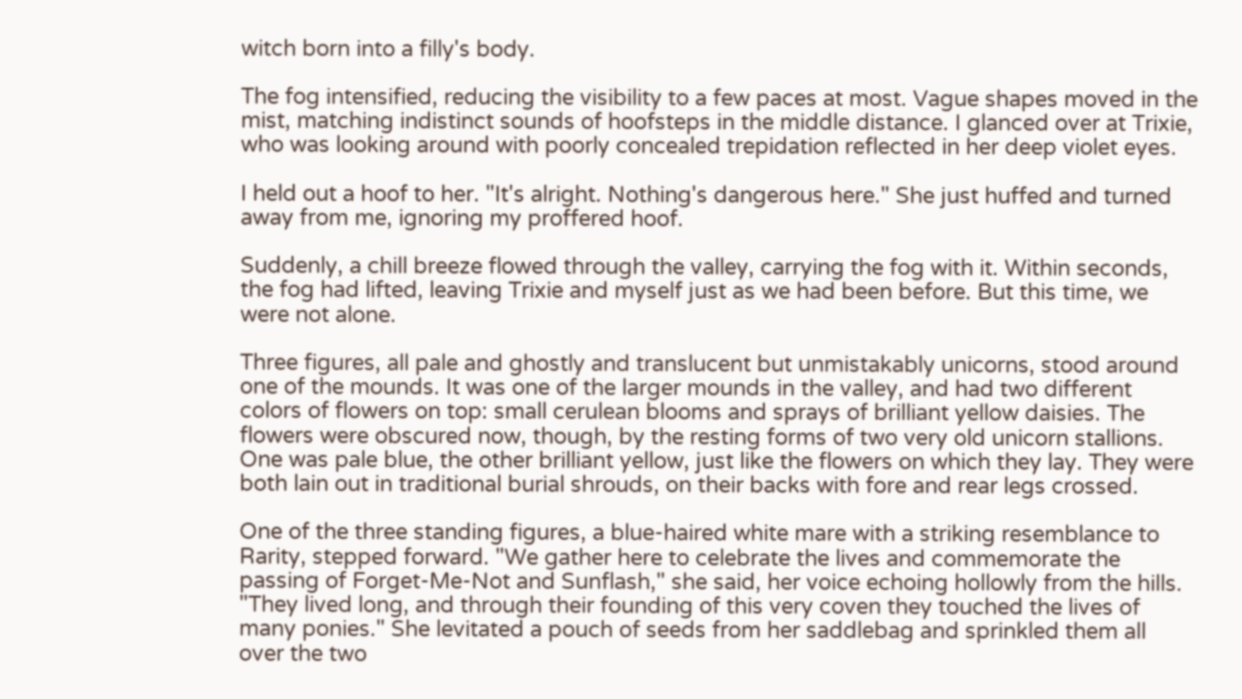witch born into a filly's body.

The fog intensified, reducing the visibility to a few paces at most. Vague shapes moved in the mist, matching indistinct sounds of hoofsteps in the middle distance. I glanced over at Trixie, who was looking around with poorly concealed trepidation reflected in her deep violet eyes.

I held out a hoof to her. "It's alright. Nothing's dangerous here." She just huffed and turned away from me, ignoring my proffered hoof.

Suddenly, a chill breeze flowed through the valley, carrying the fog with it. Within seconds, the fog had lifted, leaving Trixie and myself just as we had been before. But this time, we were not alone.

Three figures, all pale and ghostly and translucent but unmistakably unicorns, stood around one of the mounds. It was one of the larger mounds in the valley, and had two different colors of flowers on top: small cerulean blooms and sprays of brilliant yellow daisies. The flowers were obscured now, though, by the resting forms of two very old unicorn stallions. One was pale blue, the other brilliant yellow, just like the flowers on which they lay. They were both lain out in traditional burial shrouds, on their backs with fore and rear legs crossed.

One of the three standing figures, a blue-haired white mare with a striking resemblance to Rarity, stepped forward. "We gather here to celebrate the lives and commemorate the passing of Forget-Me-Not and Sunflash," she said, her voice echoing hollowly from the hills. "They lived long, and through their founding of this very coven they touched the lives of many ponies." She levitated a pouch of seeds from her saddlebag and sprinkled them all over the two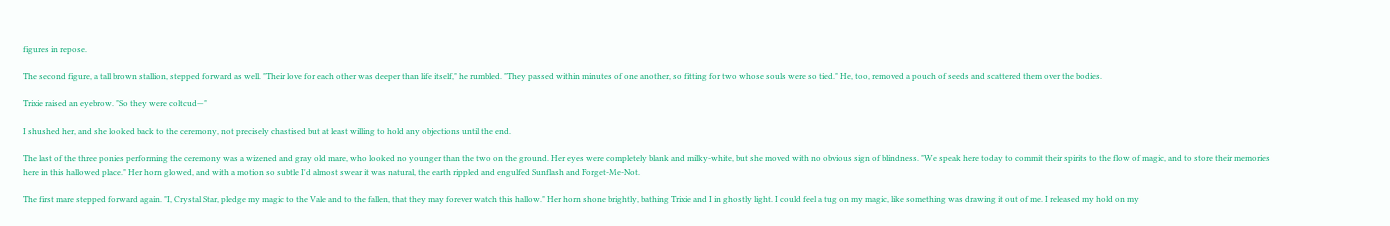figures in repose.

The second figure, a tall brown stallion, stepped forward as well. "Their love for each other was deeper than life itself," he rumbled. "They passed within minutes of one another, so fitting for two whose souls were so tied." He, too, removed a pouch of seeds and scattered them over the bodies.

Trixie raised an eyebrow. "So they were coltcud—"

I shushed her, and she looked back to the ceremony, not precisely chastised but at least willing to hold any objections until the end.

The last of the three ponies performing the ceremony was a wizened and gray old mare, who looked no younger than the two on the ground. Her eyes were completely blank and milky-white, but she moved with no obvious sign of blindness. "We speak here today to commit their spirits to the flow of magic, and to store their memories here in this hallowed place." Her horn glowed, and with a motion so subtle I'd almost swear it was natural, the earth rippled and engulfed Sunflash and Forget-Me-Not.

The first mare stepped forward again. "I, Crystal Star, pledge my magic to the Vale and to the fallen, that they may forever watch this hallow." Her horn shone brightly, bathing Trixie and I in ghostly light. I could feel a tug on my magic, like something was drawing it out of me. I released my hold on my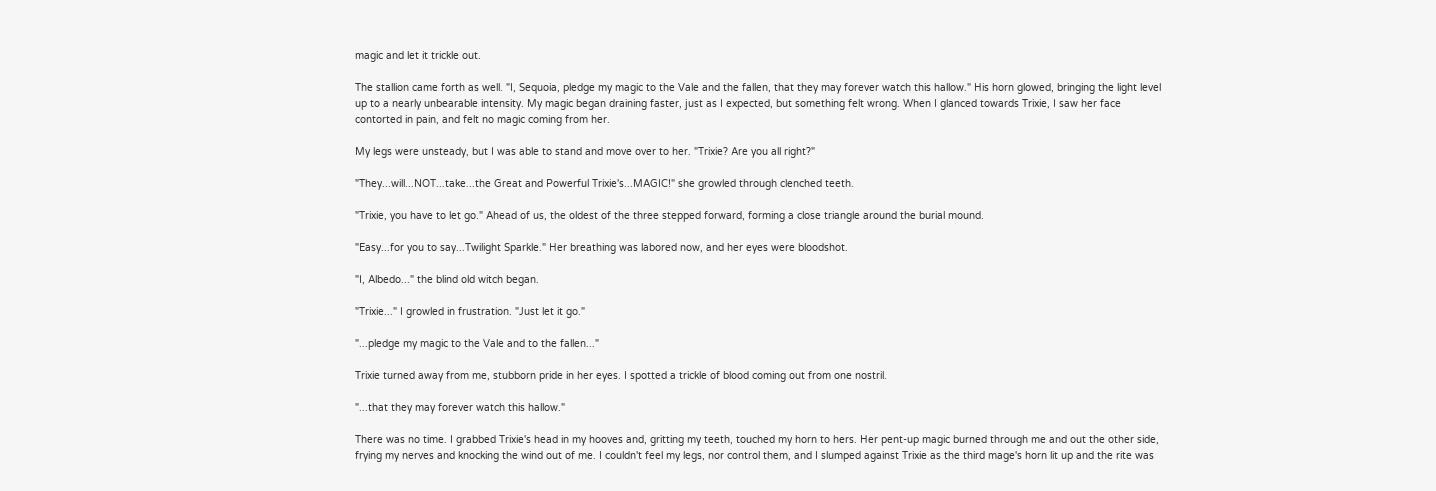magic and let it trickle out.

The stallion came forth as well. "I, Sequoia, pledge my magic to the Vale and the fallen, that they may forever watch this hallow." His horn glowed, bringing the light level up to a nearly unbearable intensity. My magic began draining faster, just as I expected, but something felt wrong. When I glanced towards Trixie, I saw her face contorted in pain, and felt no magic coming from her.

My legs were unsteady, but I was able to stand and move over to her. "Trixie? Are you all right?"

"They...will...NOT...take...the Great and Powerful Trixie's...MAGIC!" she growled through clenched teeth.

"Trixie, you have to let go." Ahead of us, the oldest of the three stepped forward, forming a close triangle around the burial mound.

"Easy...for you to say...Twilight Sparkle." Her breathing was labored now, and her eyes were bloodshot.

"I, Albedo..." the blind old witch began.

"Trixie..." I growled in frustration. "Just let it go."

"...pledge my magic to the Vale and to the fallen..."

Trixie turned away from me, stubborn pride in her eyes. I spotted a trickle of blood coming out from one nostril.

"...that they may forever watch this hallow."

There was no time. I grabbed Trixie's head in my hooves and, gritting my teeth, touched my horn to hers. Her pent-up magic burned through me and out the other side, frying my nerves and knocking the wind out of me. I couldn't feel my legs, nor control them, and I slumped against Trixie as the third mage's horn lit up and the rite was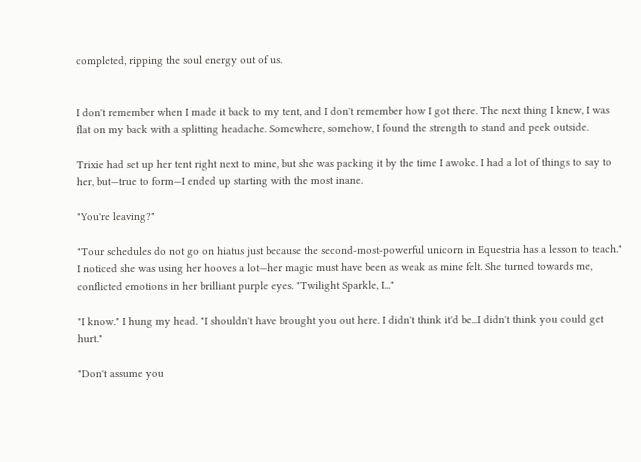completed, ripping the soul energy out of us.


I don't remember when I made it back to my tent, and I don't remember how I got there. The next thing I knew, I was flat on my back with a splitting headache. Somewhere, somehow, I found the strength to stand and peek outside.

Trixie had set up her tent right next to mine, but she was packing it by the time I awoke. I had a lot of things to say to her, but—true to form—I ended up starting with the most inane.

"You're leaving?"

"Tour schedules do not go on hiatus just because the second-most-powerful unicorn in Equestria has a lesson to teach." I noticed she was using her hooves a lot—her magic must have been as weak as mine felt. She turned towards me, conflicted emotions in her brilliant purple eyes. "Twilight Sparkle, I..."

"I know." I hung my head. "I shouldn't have brought you out here. I didn't think it'd be...I didn't think you could get hurt."

"Don't assume you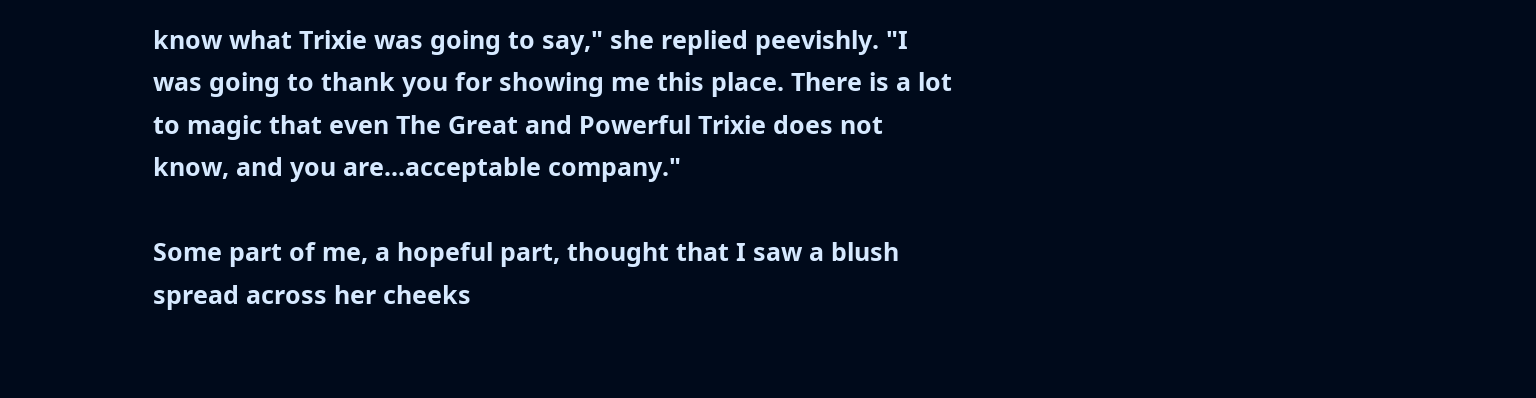know what Trixie was going to say," she replied peevishly. "I was going to thank you for showing me this place. There is a lot to magic that even The Great and Powerful Trixie does not know, and you are...acceptable company."

Some part of me, a hopeful part, thought that I saw a blush spread across her cheeks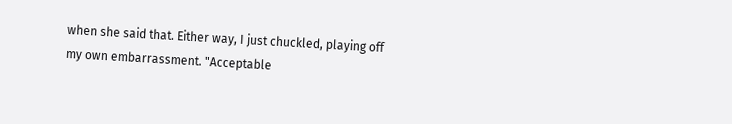when she said that. Either way, I just chuckled, playing off my own embarrassment. "Acceptable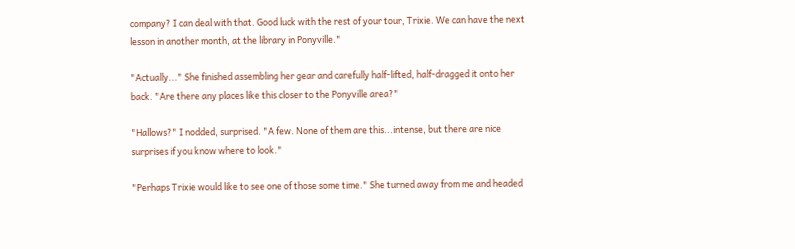company? I can deal with that. Good luck with the rest of your tour, Trixie. We can have the next lesson in another month, at the library in Ponyville."

"Actually..." She finished assembling her gear and carefully half-lifted, half-dragged it onto her back. "Are there any places like this closer to the Ponyville area?"

"Hallows?" I nodded, surprised. "A few. None of them are this...intense, but there are nice surprises if you know where to look."

"Perhaps Trixie would like to see one of those some time." She turned away from me and headed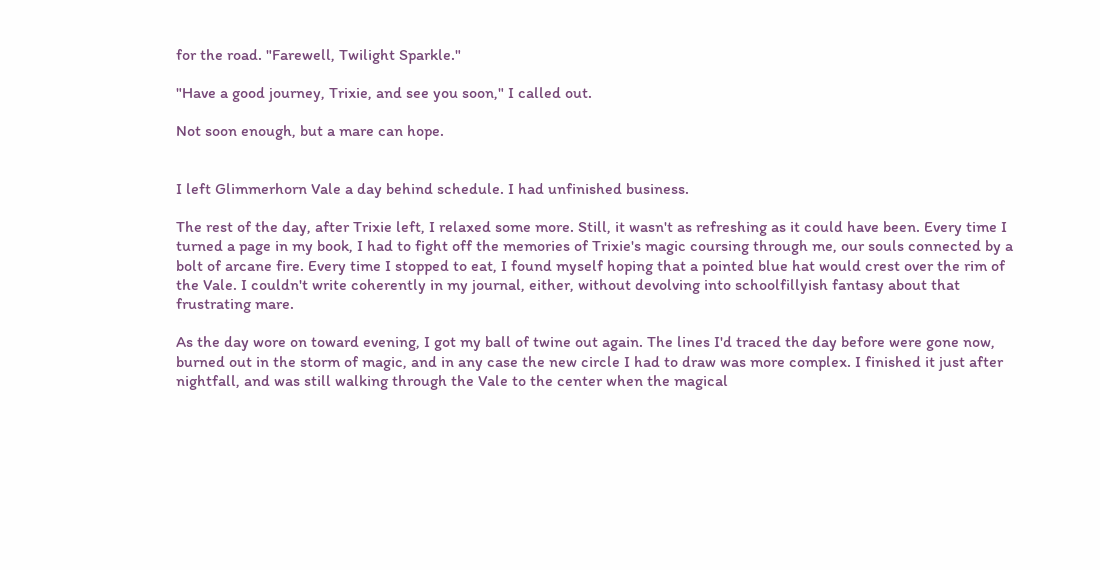for the road. "Farewell, Twilight Sparkle."

"Have a good journey, Trixie, and see you soon," I called out.

Not soon enough, but a mare can hope.


I left Glimmerhorn Vale a day behind schedule. I had unfinished business.

The rest of the day, after Trixie left, I relaxed some more. Still, it wasn't as refreshing as it could have been. Every time I turned a page in my book, I had to fight off the memories of Trixie's magic coursing through me, our souls connected by a bolt of arcane fire. Every time I stopped to eat, I found myself hoping that a pointed blue hat would crest over the rim of the Vale. I couldn't write coherently in my journal, either, without devolving into schoolfillyish fantasy about that frustrating mare.

As the day wore on toward evening, I got my ball of twine out again. The lines I'd traced the day before were gone now, burned out in the storm of magic, and in any case the new circle I had to draw was more complex. I finished it just after nightfall, and was still walking through the Vale to the center when the magical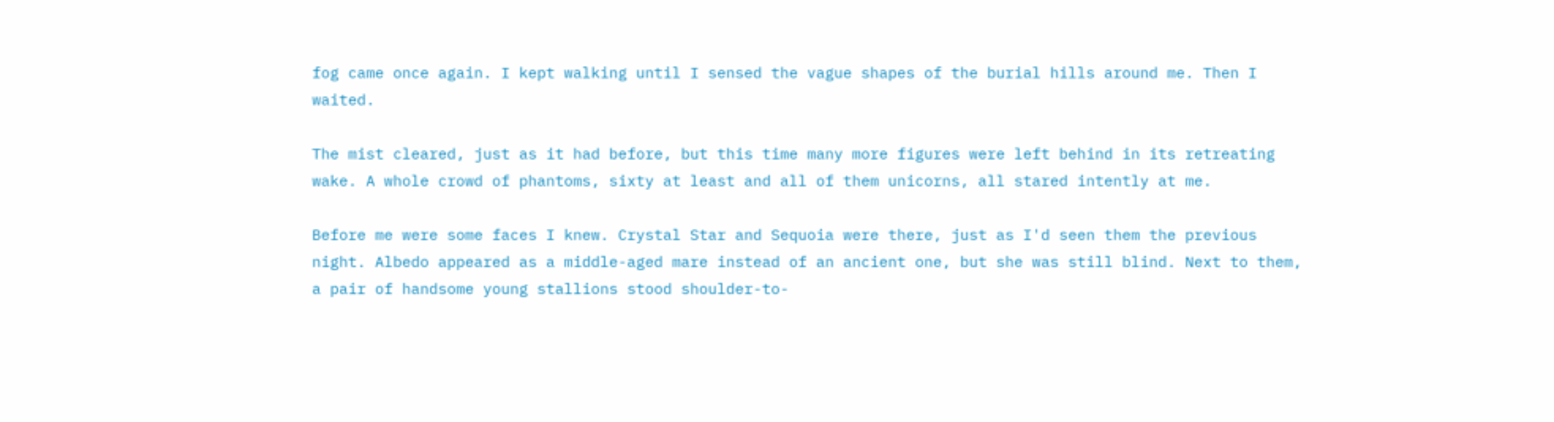fog came once again. I kept walking until I sensed the vague shapes of the burial hills around me. Then I waited.

The mist cleared, just as it had before, but this time many more figures were left behind in its retreating wake. A whole crowd of phantoms, sixty at least and all of them unicorns, all stared intently at me.

Before me were some faces I knew. Crystal Star and Sequoia were there, just as I'd seen them the previous night. Albedo appeared as a middle-aged mare instead of an ancient one, but she was still blind. Next to them, a pair of handsome young stallions stood shoulder-to-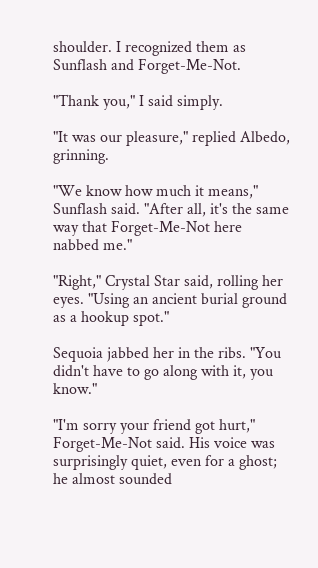shoulder. I recognized them as Sunflash and Forget-Me-Not.

"Thank you," I said simply.

"It was our pleasure," replied Albedo, grinning.

"We know how much it means," Sunflash said. "After all, it's the same way that Forget-Me-Not here nabbed me."

"Right," Crystal Star said, rolling her eyes. "Using an ancient burial ground as a hookup spot."

Sequoia jabbed her in the ribs. "You didn't have to go along with it, you know."

"I'm sorry your friend got hurt," Forget-Me-Not said. His voice was surprisingly quiet, even for a ghost; he almost sounded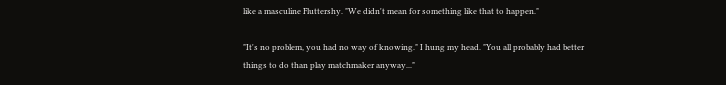like a masculine Fluttershy. "We didn't mean for something like that to happen."

"It's no problem, you had no way of knowing." I hung my head. "You all probably had better things to do than play matchmaker anyway..."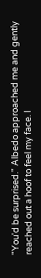"You'd be surprised." Albedo approached me and gently reached out a hoof to feel my face. I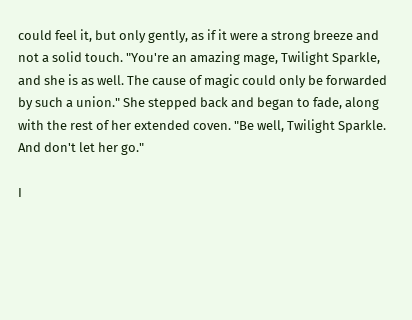could feel it, but only gently, as if it were a strong breeze and not a solid touch. "You're an amazing mage, Twilight Sparkle, and she is as well. The cause of magic could only be forwarded by such a union." She stepped back and began to fade, along with the rest of her extended coven. "Be well, Twilight Sparkle. And don't let her go."

I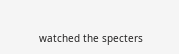watched the specters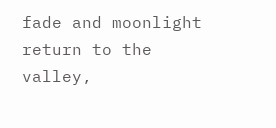fade and moonlight return to the valley,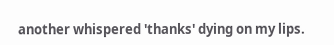another whispered 'thanks' dying on my lips.